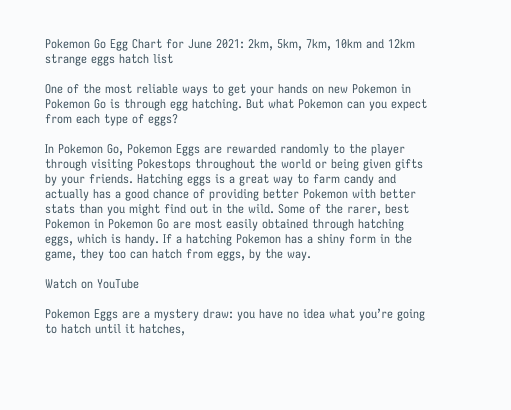Pokemon Go Egg Chart for June 2021: 2km, 5km, 7km, 10km and 12km strange eggs hatch list

One of the most reliable ways to get your hands on new Pokemon in Pokemon Go is through egg hatching. But what Pokemon can you expect from each type of eggs?

In Pokemon Go, Pokemon Eggs are rewarded randomly to the player through visiting Pokestops throughout the world or being given gifts by your friends. Hatching eggs is a great way to farm candy and actually has a good chance of providing better Pokemon with better stats than you might find out in the wild. Some of the rarer, best Pokemon in Pokemon Go are most easily obtained through hatching eggs, which is handy. If a hatching Pokemon has a shiny form in the game, they too can hatch from eggs, by the way.

Watch on YouTube

Pokemon Eggs are a mystery draw: you have no idea what you’re going to hatch until it hatches,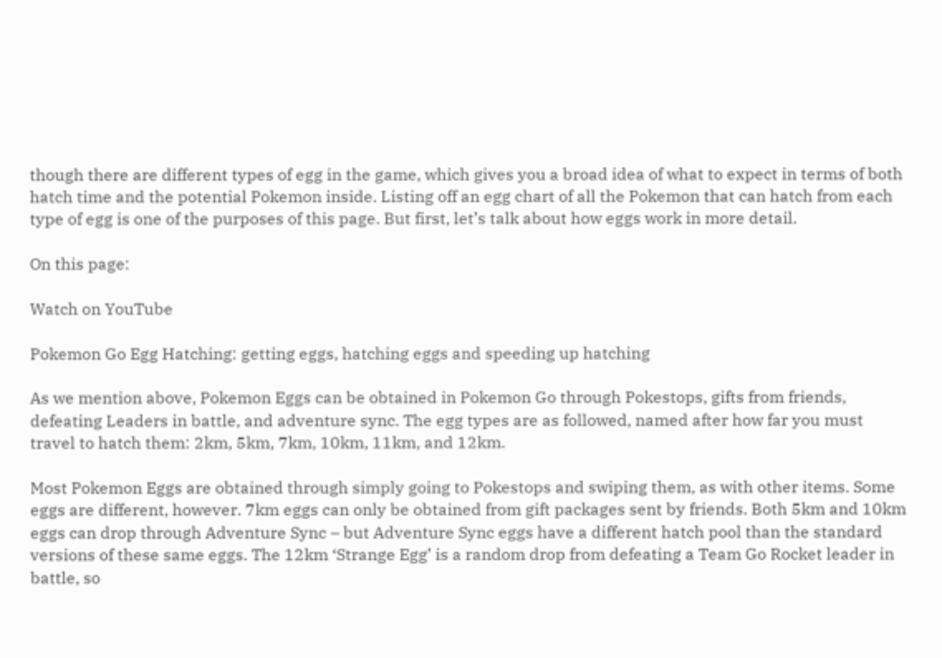though there are different types of egg in the game, which gives you a broad idea of what to expect in terms of both hatch time and the potential Pokemon inside. Listing off an egg chart of all the Pokemon that can hatch from each type of egg is one of the purposes of this page. But first, let’s talk about how eggs work in more detail.

On this page:

Watch on YouTube

Pokemon Go Egg Hatching: getting eggs, hatching eggs and speeding up hatching

As we mention above, Pokemon Eggs can be obtained in Pokemon Go through Pokestops, gifts from friends, defeating Leaders in battle, and adventure sync. The egg types are as followed, named after how far you must travel to hatch them: 2km, 5km, 7km, 10km, 11km, and 12km.

Most Pokemon Eggs are obtained through simply going to Pokestops and swiping them, as with other items. Some eggs are different, however. 7km eggs can only be obtained from gift packages sent by friends. Both 5km and 10km eggs can drop through Adventure Sync – but Adventure Sync eggs have a different hatch pool than the standard versions of these same eggs. The 12km ‘Strange Egg’ is a random drop from defeating a Team Go Rocket leader in battle, so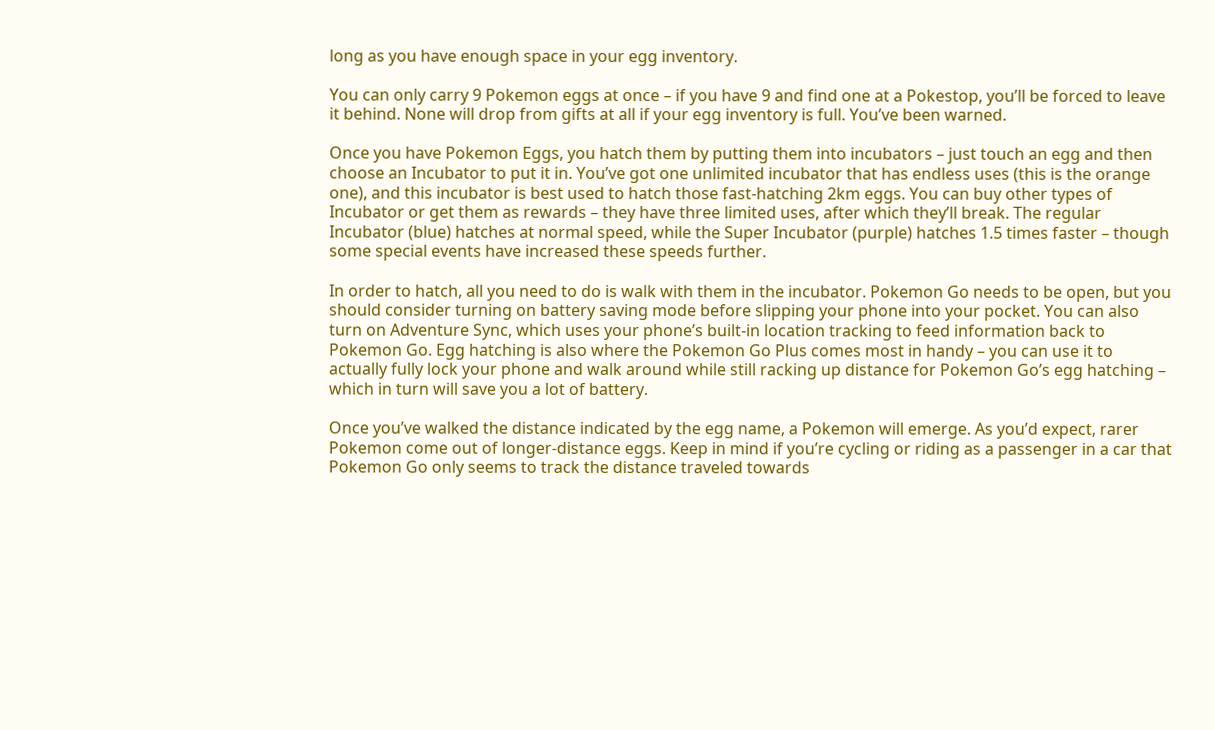long as you have enough space in your egg inventory.

You can only carry 9 Pokemon eggs at once – if you have 9 and find one at a Pokestop, you’ll be forced to leave it behind. None will drop from gifts at all if your egg inventory is full. You’ve been warned.

Once you have Pokemon Eggs, you hatch them by putting them into incubators – just touch an egg and then choose an Incubator to put it in. You’ve got one unlimited incubator that has endless uses (this is the orange one), and this incubator is best used to hatch those fast-hatching 2km eggs. You can buy other types of Incubator or get them as rewards – they have three limited uses, after which they’ll break. The regular Incubator (blue) hatches at normal speed, while the Super Incubator (purple) hatches 1.5 times faster – though some special events have increased these speeds further.

In order to hatch, all you need to do is walk with them in the incubator. Pokemon Go needs to be open, but you should consider turning on battery saving mode before slipping your phone into your pocket. You can also turn on Adventure Sync, which uses your phone’s built-in location tracking to feed information back to Pokemon Go. Egg hatching is also where the Pokemon Go Plus comes most in handy – you can use it to actually fully lock your phone and walk around while still racking up distance for Pokemon Go’s egg hatching – which in turn will save you a lot of battery.

Once you’ve walked the distance indicated by the egg name, a Pokemon will emerge. As you’d expect, rarer Pokemon come out of longer-distance eggs. Keep in mind if you’re cycling or riding as a passenger in a car that Pokemon Go only seems to track the distance traveled towards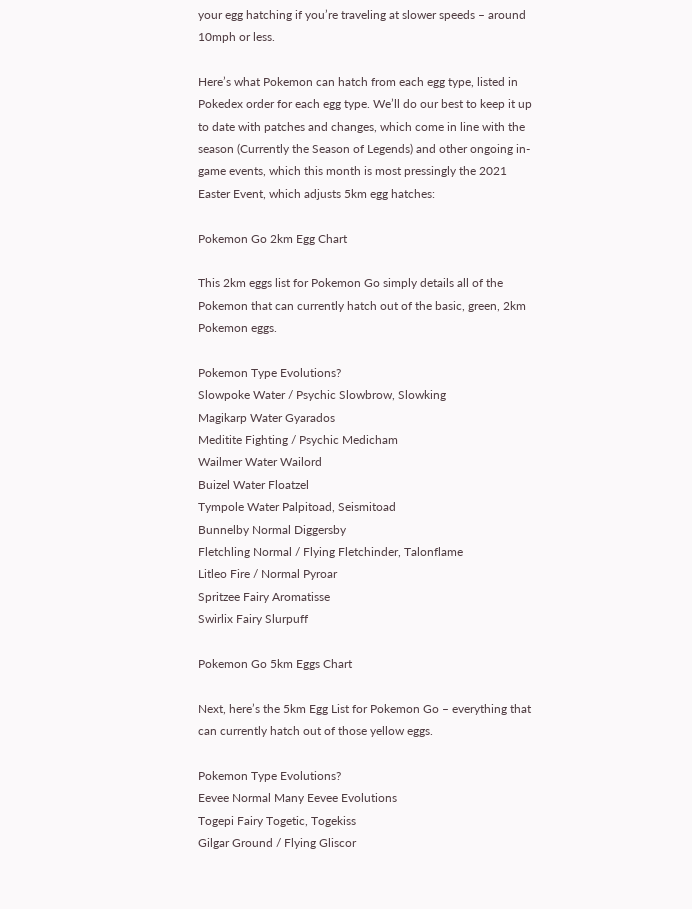your egg hatching if you’re traveling at slower speeds – around 10mph or less.

Here’s what Pokemon can hatch from each egg type, listed in Pokedex order for each egg type. We’ll do our best to keep it up to date with patches and changes, which come in line with the season (Currently the Season of Legends) and other ongoing in-game events, which this month is most pressingly the 2021 Easter Event, which adjusts 5km egg hatches:

Pokemon Go 2km Egg Chart

This 2km eggs list for Pokemon Go simply details all of the Pokemon that can currently hatch out of the basic, green, 2km Pokemon eggs.

Pokemon Type Evolutions?
Slowpoke Water / Psychic Slowbrow, Slowking
Magikarp Water Gyarados
Meditite Fighting / Psychic Medicham
Wailmer Water Wailord
Buizel Water Floatzel
Tympole Water Palpitoad, Seismitoad
Bunnelby Normal Diggersby
Fletchling Normal / Flying Fletchinder, Talonflame
Litleo Fire / Normal Pyroar
Spritzee Fairy Aromatisse
Swirlix Fairy Slurpuff

Pokemon Go 5km Eggs Chart

Next, here’s the 5km Egg List for Pokemon Go – everything that can currently hatch out of those yellow eggs.

Pokemon Type Evolutions?
Eevee Normal Many Eevee Evolutions
Togepi Fairy Togetic, Togekiss
Gilgar Ground / Flying Gliscor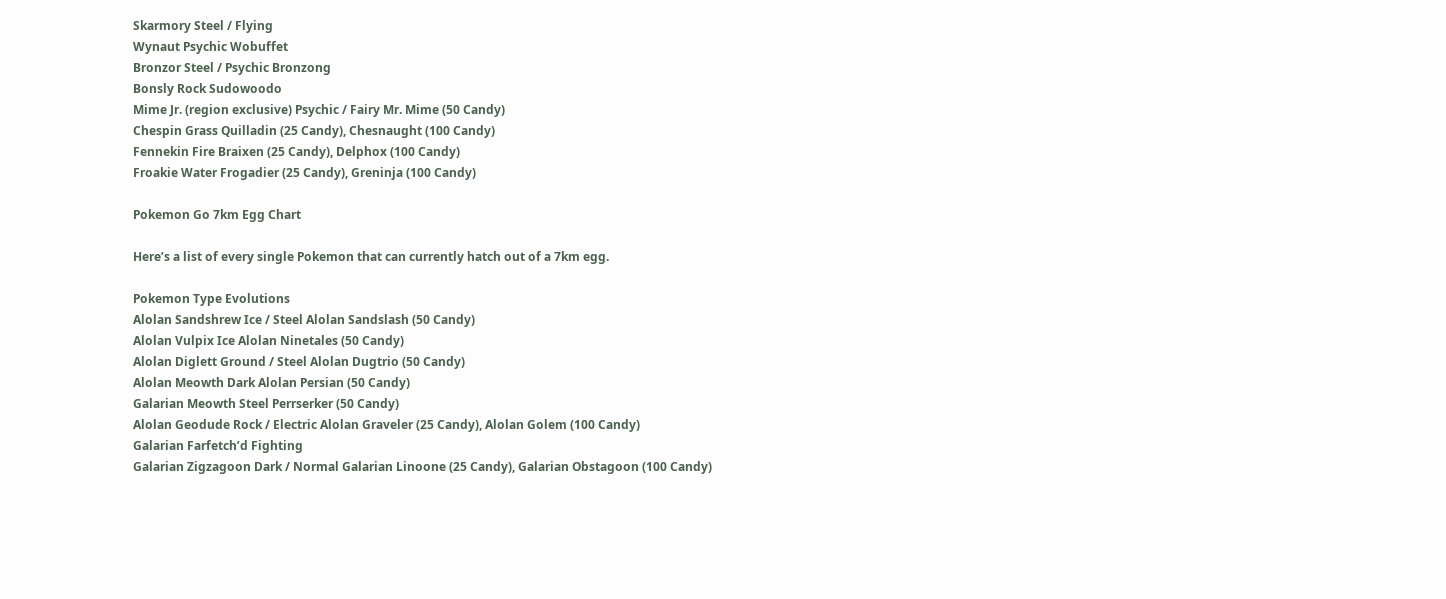Skarmory Steel / Flying
Wynaut Psychic Wobuffet
Bronzor Steel / Psychic Bronzong
Bonsly Rock Sudowoodo
Mime Jr. (region exclusive) Psychic / Fairy Mr. Mime (50 Candy)
Chespin Grass Quilladin (25 Candy), Chesnaught (100 Candy)
Fennekin Fire Braixen (25 Candy), Delphox (100 Candy)
Froakie Water Frogadier (25 Candy), Greninja (100 Candy)

Pokemon Go 7km Egg Chart

Here’s a list of every single Pokemon that can currently hatch out of a 7km egg.

Pokemon Type Evolutions
Alolan Sandshrew Ice / Steel Alolan Sandslash (50 Candy)
Alolan Vulpix Ice Alolan Ninetales (50 Candy)
Alolan Diglett Ground / Steel Alolan Dugtrio (50 Candy)
Alolan Meowth Dark Alolan Persian (50 Candy)
Galarian Meowth Steel Perrserker (50 Candy)
Alolan Geodude Rock / Electric Alolan Graveler (25 Candy), Alolan Golem (100 Candy)
Galarian Farfetch’d Fighting
Galarian Zigzagoon Dark / Normal Galarian Linoone (25 Candy), Galarian Obstagoon (100 Candy)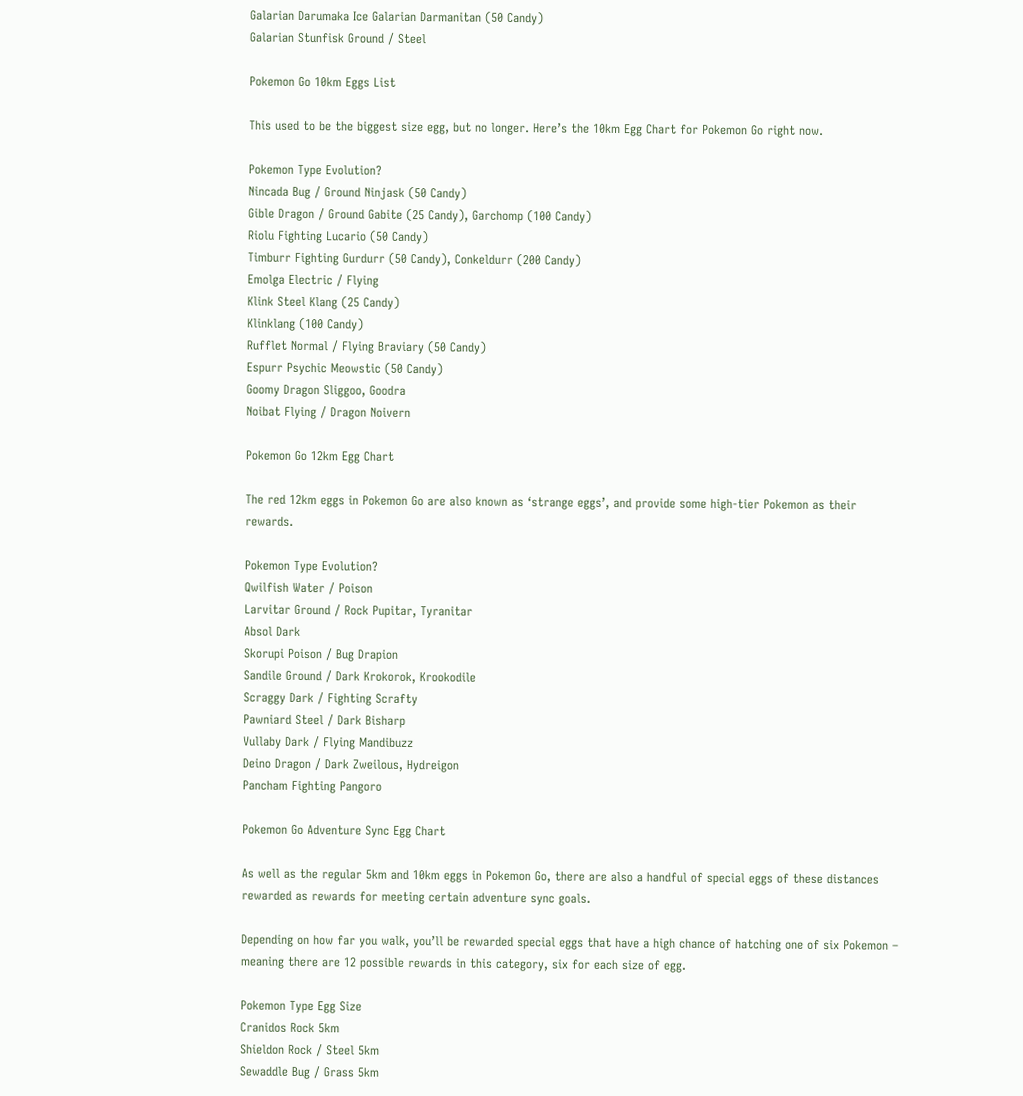Galarian Darumaka Ice Galarian Darmanitan (50 Candy)
Galarian Stunfisk Ground / Steel

Pokemon Go 10km Eggs List

This used to be the biggest size egg, but no longer. Here’s the 10km Egg Chart for Pokemon Go right now.

Pokemon Type Evolution?
Nincada Bug / Ground Ninjask (50 Candy)
Gible Dragon / Ground Gabite (25 Candy), Garchomp (100 Candy)
Riolu Fighting Lucario (50 Candy)
Timburr Fighting Gurdurr (50 Candy), Conkeldurr (200 Candy)
Emolga Electric / Flying
Klink Steel Klang (25 Candy)
Klinklang (100 Candy)
Rufflet Normal / Flying Braviary (50 Candy)
Espurr Psychic Meowstic (50 Candy)
Goomy Dragon Sliggoo, Goodra
Noibat Flying / Dragon Noivern

Pokemon Go 12km Egg Chart

The red 12km eggs in Pokemon Go are also known as ‘strange eggs’, and provide some high-tier Pokemon as their rewards.

Pokemon Type Evolution?
Qwilfish Water / Poison
Larvitar Ground / Rock Pupitar, Tyranitar
Absol Dark
Skorupi Poison / Bug Drapion
Sandile Ground / Dark Krokorok, Krookodile
Scraggy Dark / Fighting Scrafty
Pawniard Steel / Dark Bisharp
Vullaby Dark / Flying Mandibuzz
Deino Dragon / Dark Zweilous, Hydreigon
Pancham Fighting Pangoro

Pokemon Go Adventure Sync Egg Chart

As well as the regular 5km and 10km eggs in Pokemon Go, there are also a handful of special eggs of these distances rewarded as rewards for meeting certain adventure sync goals.

Depending on how far you walk, you’ll be rewarded special eggs that have a high chance of hatching one of six Pokemon – meaning there are 12 possible rewards in this category, six for each size of egg.

Pokemon Type Egg Size
Cranidos Rock 5km
Shieldon Rock / Steel 5km
Sewaddle Bug / Grass 5km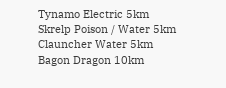Tynamo Electric 5km
Skrelp Poison / Water 5km
Clauncher Water 5km
Bagon Dragon 10km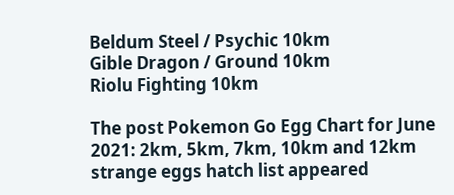Beldum Steel / Psychic 10km
Gible Dragon / Ground 10km
Riolu Fighting 10km

The post Pokemon Go Egg Chart for June 2021: 2km, 5km, 7km, 10km and 12km strange eggs hatch list appeared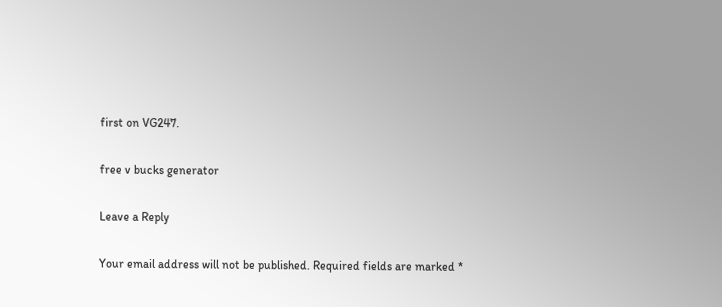first on VG247.

free v bucks generator

Leave a Reply

Your email address will not be published. Required fields are marked *